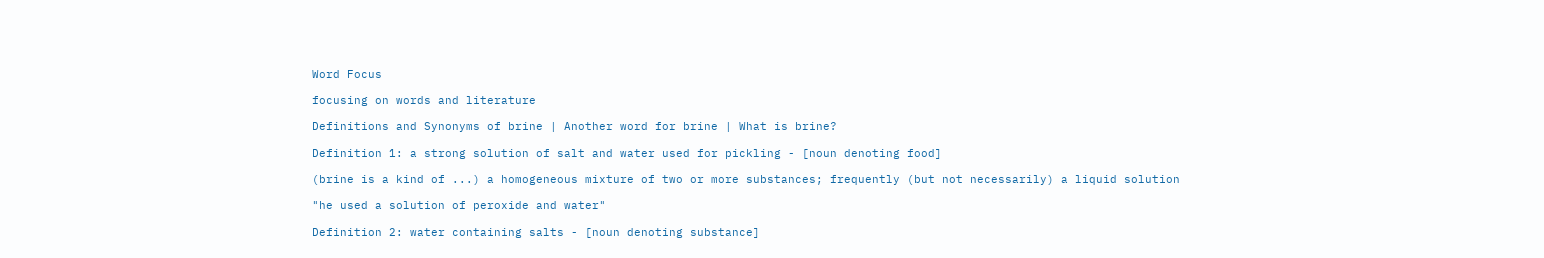Word Focus

focusing on words and literature

Definitions and Synonyms of brine | Another word for brine | What is brine?

Definition 1: a strong solution of salt and water used for pickling - [noun denoting food]

(brine is a kind of ...) a homogeneous mixture of two or more substances; frequently (but not necessarily) a liquid solution

"he used a solution of peroxide and water"

Definition 2: water containing salts - [noun denoting substance]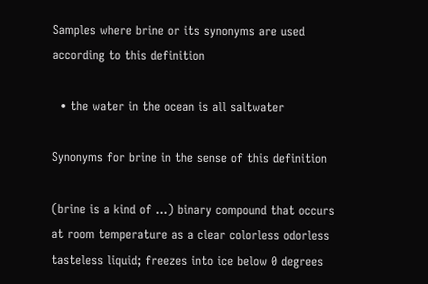Samples where brine or its synonyms are used according to this definition

  • the water in the ocean is all saltwater

Synonyms for brine in the sense of this definition

(brine is a kind of ...) binary compound that occurs at room temperature as a clear colorless odorless tasteless liquid; freezes into ice below 0 degrees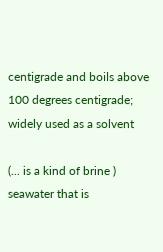centigrade and boils above 100 degrees centigrade; widely used as a solvent

(... is a kind of brine ) seawater that is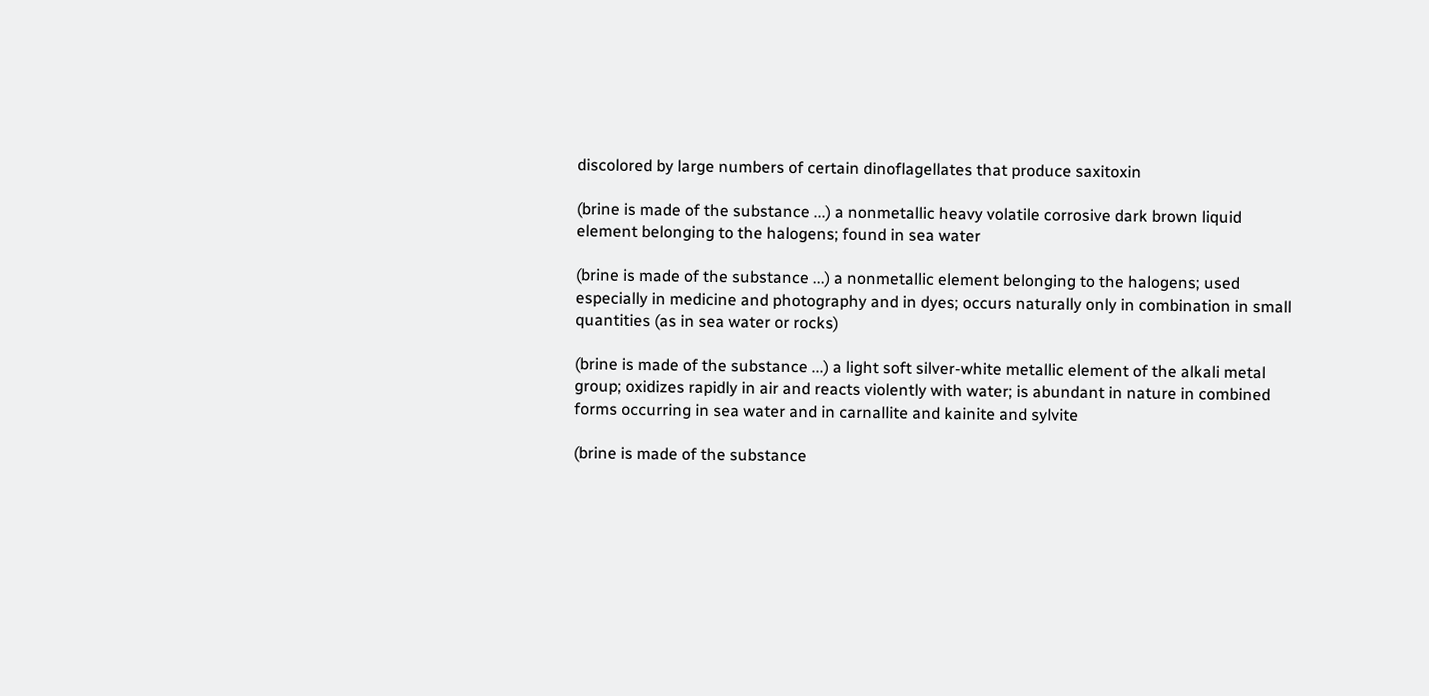discolored by large numbers of certain dinoflagellates that produce saxitoxin

(brine is made of the substance ...) a nonmetallic heavy volatile corrosive dark brown liquid element belonging to the halogens; found in sea water

(brine is made of the substance ...) a nonmetallic element belonging to the halogens; used especially in medicine and photography and in dyes; occurs naturally only in combination in small quantities (as in sea water or rocks)

(brine is made of the substance ...) a light soft silver-white metallic element of the alkali metal group; oxidizes rapidly in air and reacts violently with water; is abundant in nature in combined forms occurring in sea water and in carnallite and kainite and sylvite

(brine is made of the substance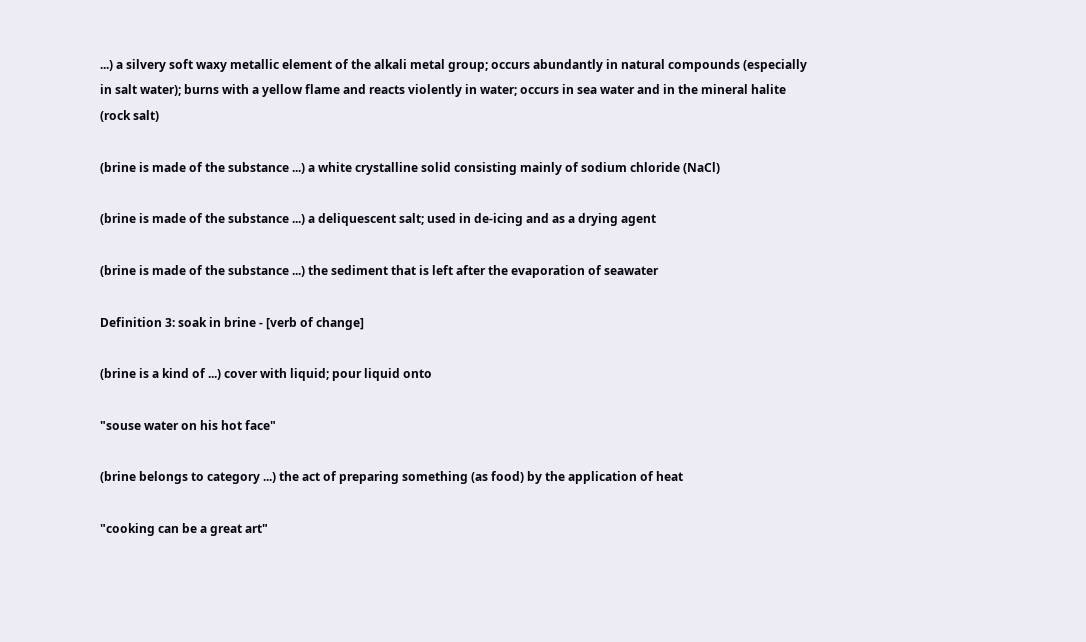...) a silvery soft waxy metallic element of the alkali metal group; occurs abundantly in natural compounds (especially in salt water); burns with a yellow flame and reacts violently in water; occurs in sea water and in the mineral halite (rock salt)

(brine is made of the substance ...) a white crystalline solid consisting mainly of sodium chloride (NaCl)

(brine is made of the substance ...) a deliquescent salt; used in de-icing and as a drying agent

(brine is made of the substance ...) the sediment that is left after the evaporation of seawater

Definition 3: soak in brine - [verb of change]

(brine is a kind of ...) cover with liquid; pour liquid onto

"souse water on his hot face"

(brine belongs to category ...) the act of preparing something (as food) by the application of heat

"cooking can be a great art"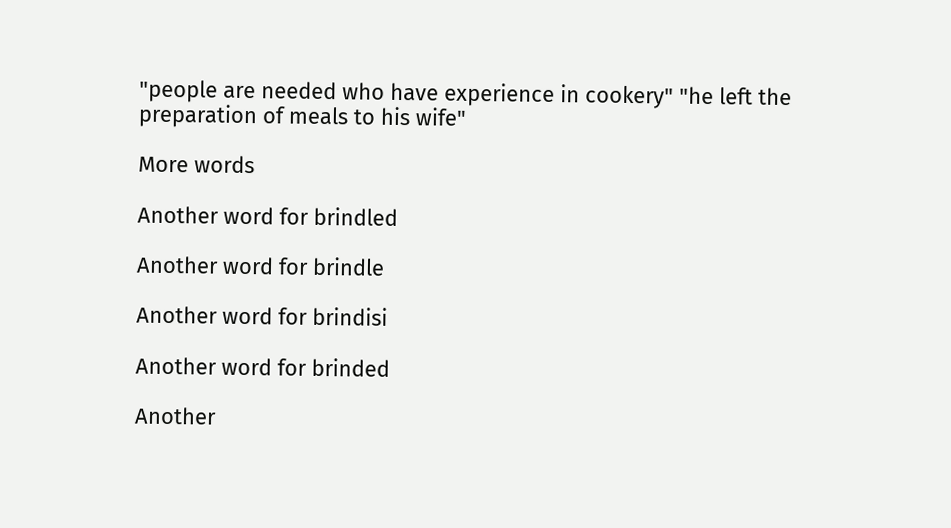"people are needed who have experience in cookery" "he left the preparation of meals to his wife"

More words

Another word for brindled

Another word for brindle

Another word for brindisi

Another word for brinded

Another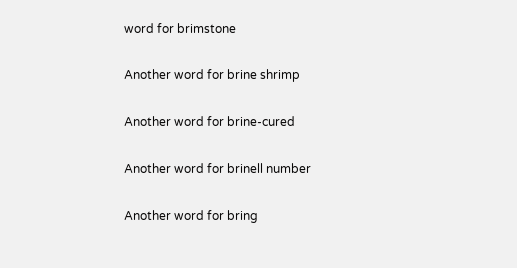word for brimstone

Another word for brine shrimp

Another word for brine-cured

Another word for brinell number

Another word for bring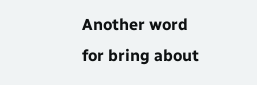Another word for bring about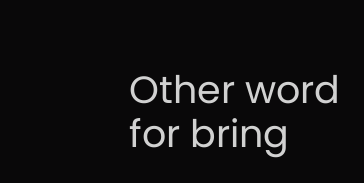Other word for bring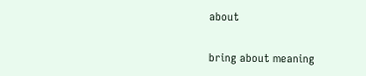about

bring about meaning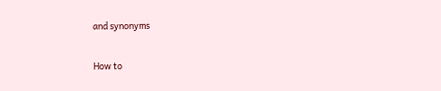and synonyms

How to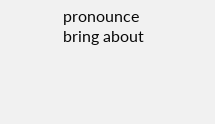pronounce bring about